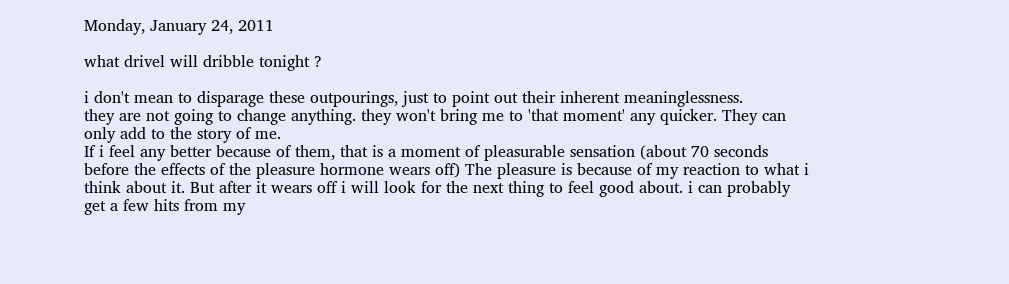Monday, January 24, 2011

what drivel will dribble tonight ?

i don't mean to disparage these outpourings, just to point out their inherent meaninglessness.
they are not going to change anything. they won't bring me to 'that moment' any quicker. They can only add to the story of me.
If i feel any better because of them, that is a moment of pleasurable sensation (about 70 seconds before the effects of the pleasure hormone wears off) The pleasure is because of my reaction to what i think about it. But after it wears off i will look for the next thing to feel good about. i can probably get a few hits from my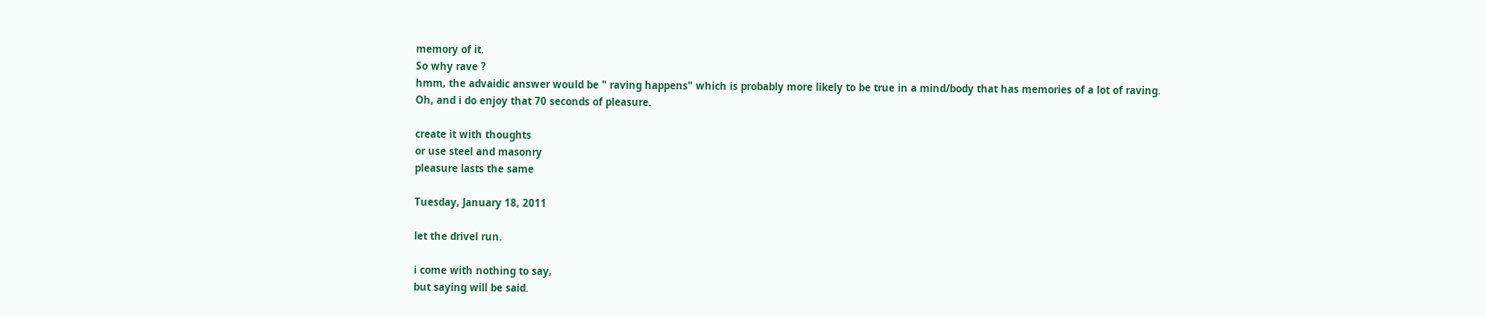memory of it.
So why rave ?
hmm, the advaidic answer would be " raving happens" which is probably more likely to be true in a mind/body that has memories of a lot of raving.
Oh, and i do enjoy that 70 seconds of pleasure.

create it with thoughts
or use steel and masonry
pleasure lasts the same

Tuesday, January 18, 2011

let the drivel run.

i come with nothing to say,
but saying will be said.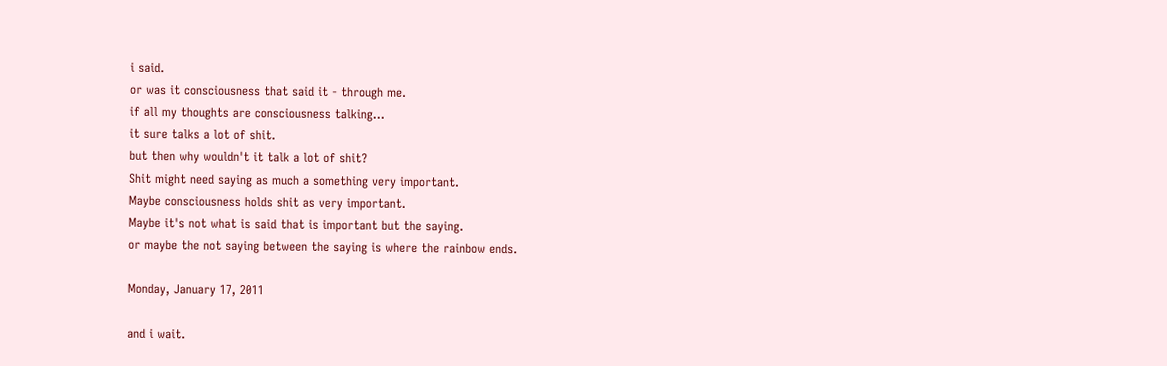i said.
or was it consciousness that said it - through me.
if all my thoughts are consciousness talking...
it sure talks a lot of shit.
but then why wouldn't it talk a lot of shit?
Shit might need saying as much a something very important.
Maybe consciousness holds shit as very important.
Maybe it's not what is said that is important but the saying.
or maybe the not saying between the saying is where the rainbow ends.

Monday, January 17, 2011

and i wait.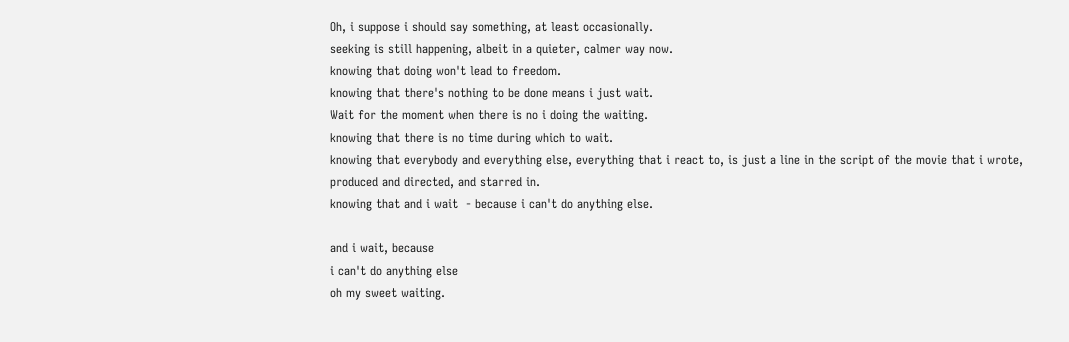Oh, i suppose i should say something, at least occasionally.
seeking is still happening, albeit in a quieter, calmer way now.
knowing that doing won't lead to freedom.
knowing that there's nothing to be done means i just wait.
Wait for the moment when there is no i doing the waiting.
knowing that there is no time during which to wait.
knowing that everybody and everything else, everything that i react to, is just a line in the script of the movie that i wrote, produced and directed, and starred in.
knowing that and i wait  - because i can't do anything else.

and i wait, because
i can't do anything else
oh my sweet waiting.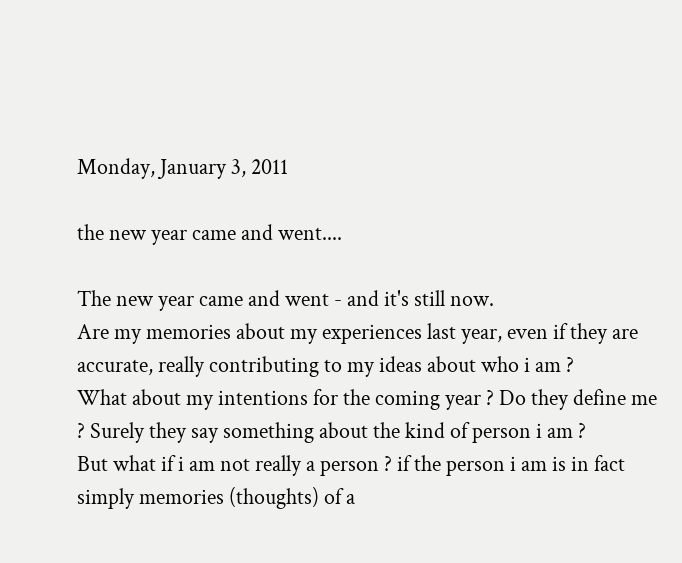Monday, January 3, 2011

the new year came and went....

The new year came and went - and it's still now.
Are my memories about my experiences last year, even if they are accurate, really contributing to my ideas about who i am ?
What about my intentions for the coming year ? Do they define me ? Surely they say something about the kind of person i am ?
But what if i am not really a person ? if the person i am is in fact simply memories (thoughts) of a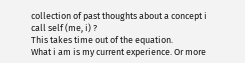collection of past thoughts about a concept i call self (me, i) ?
This takes time out of the equation.
What i am is my current experience. Or more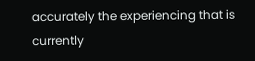accurately the experiencing that is currently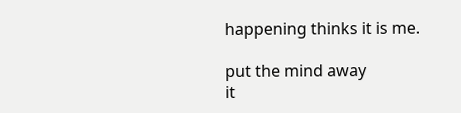happening thinks it is me.

put the mind away
it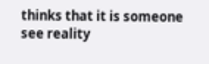thinks that it is someone
see reality